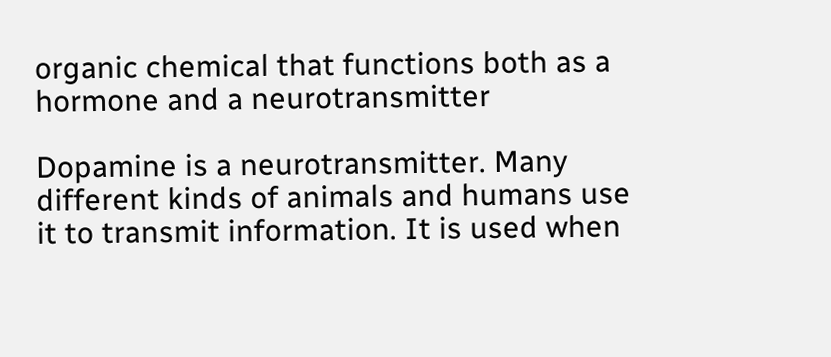organic chemical that functions both as a hormone and a neurotransmitter

Dopamine is a neurotransmitter. Many different kinds of animals and humans use it to transmit information. It is used when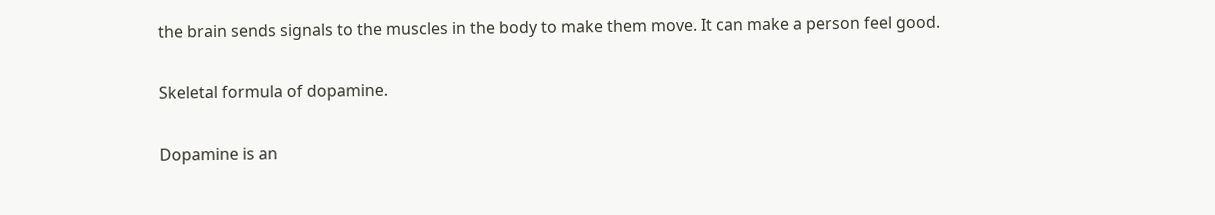the brain sends signals to the muscles in the body to make them move. It can make a person feel good.

Skeletal formula of dopamine.

Dopamine is an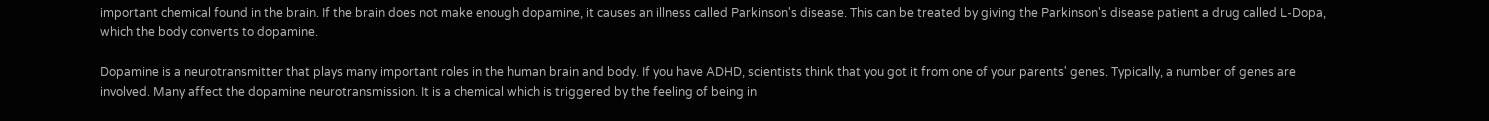important chemical found in the brain. If the brain does not make enough dopamine, it causes an illness called Parkinson's disease. This can be treated by giving the Parkinson's disease patient a drug called L-Dopa, which the body converts to dopamine.

Dopamine is a neurotransmitter that plays many important roles in the human brain and body. If you have ADHD, scientists think that you got it from one of your parents' genes. Typically, a number of genes are involved. Many affect the dopamine neurotransmission. It is a chemical which is triggered by the feeling of being in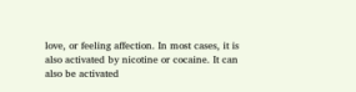love, or feeling affection. In most cases, it is also activated by nicotine or cocaine. It can also be activated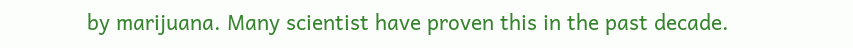by marijuana. Many scientist have proven this in the past decade.